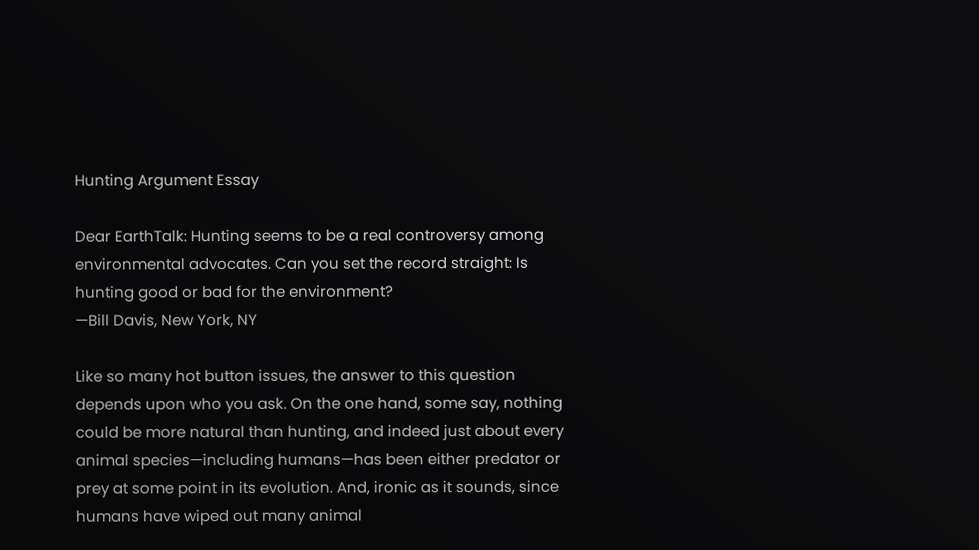Hunting Argument Essay

Dear EarthTalk: Hunting seems to be a real controversy among environmental advocates. Can you set the record straight: Is hunting good or bad for the environment?
—Bill Davis, New York, NY

Like so many hot button issues, the answer to this question depends upon who you ask. On the one hand, some say, nothing could be more natural than hunting, and indeed just about every animal species—including humans—has been either predator or prey at some point in its evolution. And, ironic as it sounds, since humans have wiped out many animal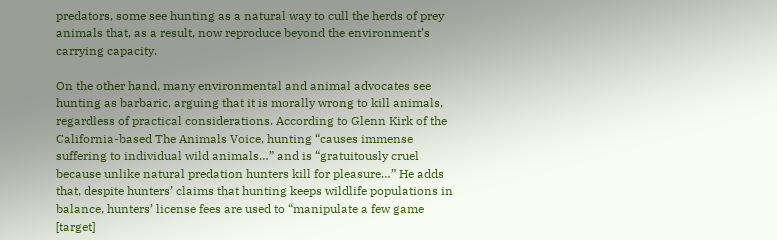predators, some see hunting as a natural way to cull the herds of prey animals that, as a result, now reproduce beyond the environment’s carrying capacity.

On the other hand, many environmental and animal advocates see hunting as barbaric, arguing that it is morally wrong to kill animals, regardless of practical considerations. According to Glenn Kirk of the California-based The Animals Voice, hunting “causes immense suffering to individual wild animals…” and is “gratuitously cruel because unlike natural predation hunters kill for pleasure…” He adds that, despite hunters’ claims that hunting keeps wildlife populations in balance, hunters’ license fees are used to “manipulate a few game [target]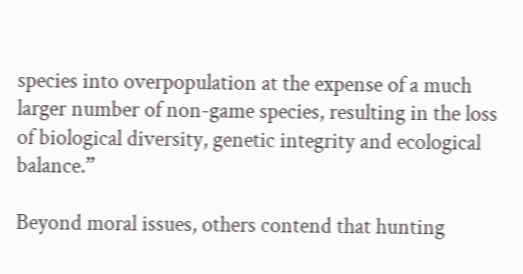species into overpopulation at the expense of a much larger number of non-game species, resulting in the loss of biological diversity, genetic integrity and ecological balance.”

Beyond moral issues, others contend that hunting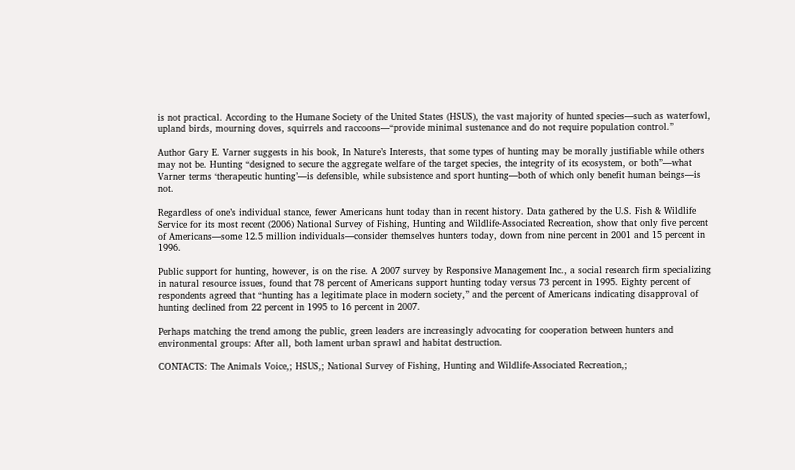is not practical. According to the Humane Society of the United States (HSUS), the vast majority of hunted species—such as waterfowl, upland birds, mourning doves, squirrels and raccoons—“provide minimal sustenance and do not require population control.”

Author Gary E. Varner suggests in his book, In Nature’s Interests, that some types of hunting may be morally justifiable while others may not be. Hunting “designed to secure the aggregate welfare of the target species, the integrity of its ecosystem, or both”—what Varner terms ‘therapeutic hunting’—is defensible, while subsistence and sport hunting—both of which only benefit human beings—is not.

Regardless of one’s individual stance, fewer Americans hunt today than in recent history. Data gathered by the U.S. Fish & Wildlife Service for its most recent (2006) National Survey of Fishing, Hunting and Wildlife-Associated Recreation, show that only five percent of Americans—some 12.5 million individuals—consider themselves hunters today, down from nine percent in 2001 and 15 percent in 1996.

Public support for hunting, however, is on the rise. A 2007 survey by Responsive Management Inc., a social research firm specializing in natural resource issues, found that 78 percent of Americans support hunting today versus 73 percent in 1995. Eighty percent of respondents agreed that “hunting has a legitimate place in modern society,” and the percent of Americans indicating disapproval of hunting declined from 22 percent in 1995 to 16 percent in 2007.

Perhaps matching the trend among the public, green leaders are increasingly advocating for cooperation between hunters and environmental groups: After all, both lament urban sprawl and habitat destruction.

CONTACTS: The Animals Voice,; HSUS,; National Survey of Fishing, Hunting and Wildlife-Associated Recreation,;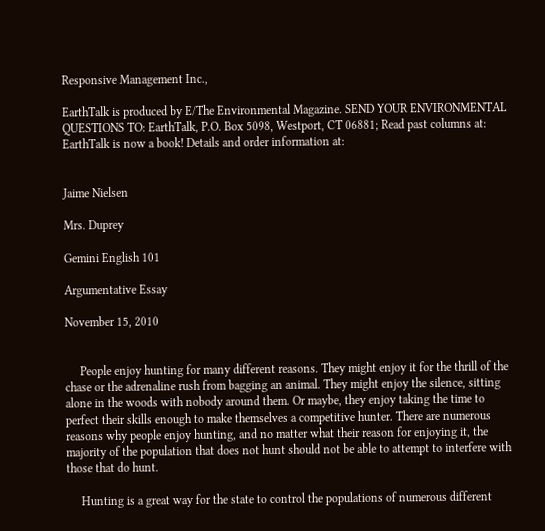Responsive Management Inc.,

EarthTalk is produced by E/The Environmental Magazine. SEND YOUR ENVIRONMENTAL QUESTIONS TO: EarthTalk, P.O. Box 5098, Westport, CT 06881; Read past columns at: EarthTalk is now a book! Details and order information at:


Jaime Nielsen

Mrs. Duprey

Gemini English 101

Argumentative Essay

November 15, 2010


     People enjoy hunting for many different reasons. They might enjoy it for the thrill of the chase or the adrenaline rush from bagging an animal. They might enjoy the silence, sitting alone in the woods with nobody around them. Or maybe, they enjoy taking the time to perfect their skills enough to make themselves a competitive hunter. There are numerous reasons why people enjoy hunting, and no matter what their reason for enjoying it, the majority of the population that does not hunt should not be able to attempt to interfere with those that do hunt.

     Hunting is a great way for the state to control the populations of numerous different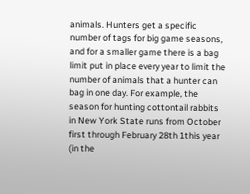animals. Hunters get a specific number of tags for big game seasons, and for a smaller game there is a bag limit put in place every year to limit the number of animals that a hunter can bag in one day. For example, the season for hunting cottontail rabbits in New York State runs from October first through February 28th 1this year (in the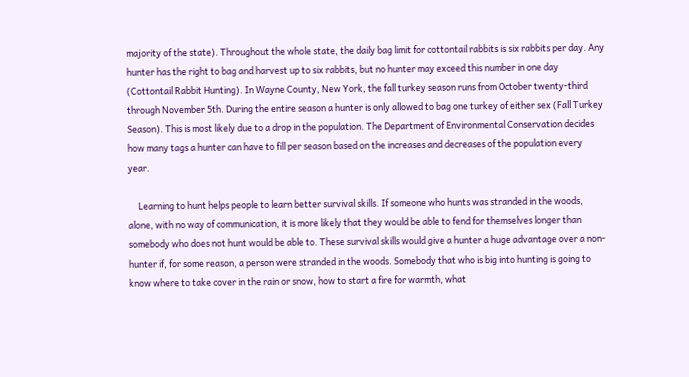majority of the state). Throughout the whole state, the daily bag limit for cottontail rabbits is six rabbits per day. Any hunter has the right to bag and harvest up to six rabbits, but no hunter may exceed this number in one day (Cottontail Rabbit Hunting). In Wayne County, New York, the fall turkey season runs from October twenty-third through November 5th. During the entire season a hunter is only allowed to bag one turkey of either sex (Fall Turkey Season). This is most likely due to a drop in the population. The Department of Environmental Conservation decides how many tags a hunter can have to fill per season based on the increases and decreases of the population every year.

     Learning to hunt helps people to learn better survival skills. If someone who hunts was stranded in the woods, alone, with no way of communication, it is more likely that they would be able to fend for themselves longer than somebody who does not hunt would be able to. These survival skills would give a hunter a huge advantage over a non-hunter if, for some reason, a person were stranded in the woods. Somebody that who is big into hunting is going to know where to take cover in the rain or snow, how to start a fire for warmth, what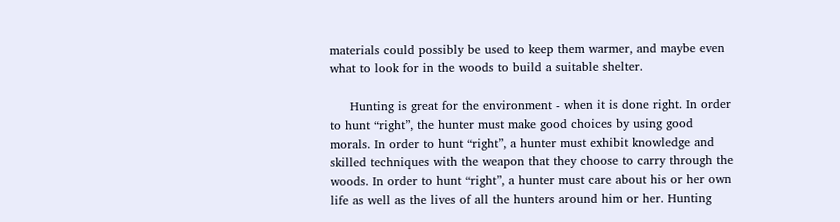materials could possibly be used to keep them warmer, and maybe even what to look for in the woods to build a suitable shelter.

     Hunting is great for the environment - when it is done right. In order to hunt “right”, the hunter must make good choices by using good morals. In order to hunt “right”, a hunter must exhibit knowledge and skilled techniques with the weapon that they choose to carry through the woods. In order to hunt “right”, a hunter must care about his or her own life as well as the lives of all the hunters around him or her. Hunting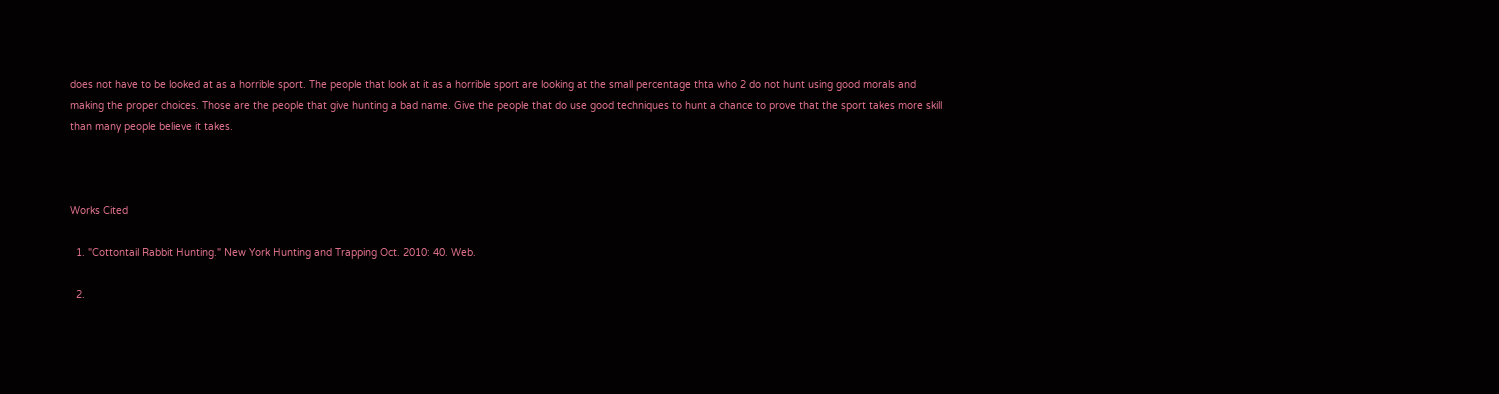does not have to be looked at as a horrible sport. The people that look at it as a horrible sport are looking at the small percentage thta who 2 do not hunt using good morals and making the proper choices. Those are the people that give hunting a bad name. Give the people that do use good techniques to hunt a chance to prove that the sport takes more skill than many people believe it takes.



Works Cited

  1. "Cottontail Rabbit Hunting." New York Hunting and Trapping Oct. 2010: 40. Web.

  2.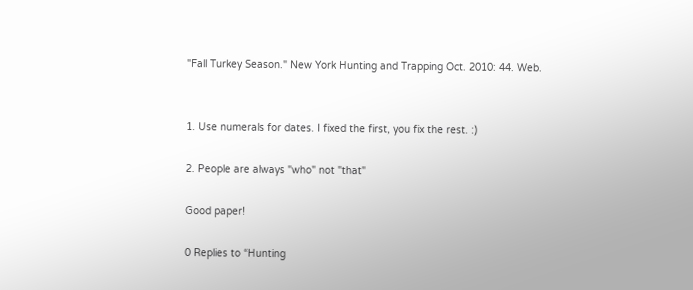"Fall Turkey Season." New York Hunting and Trapping Oct. 2010: 44. Web.


1. Use numerals for dates. I fixed the first, you fix the rest. :)

2. People are always "who" not "that"

Good paper!

0 Replies to “Hunting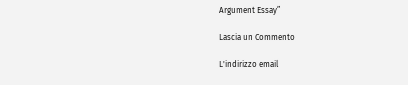Argument Essay”

Lascia un Commento

L'indirizzo email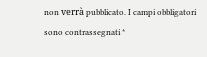non verrà pubblicato. I campi obbligatori sono contrassegnati *